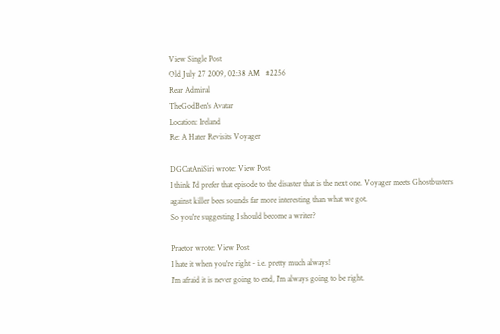View Single Post
Old July 27 2009, 02:38 AM   #2256
Rear Admiral
TheGodBen's Avatar
Location: Ireland
Re: A Hater Revisits Voyager

DGCatAniSiri wrote: View Post
I think I'd prefer that episode to the disaster that is the next one. Voyager meets Ghostbusters against killer bees sounds far more interesting than what we got.
So you're suggesting I should become a writer?

Praetor wrote: View Post
I hate it when you're right - i.e. pretty much always!
I'm afraid it is never going to end, I'm always going to be right.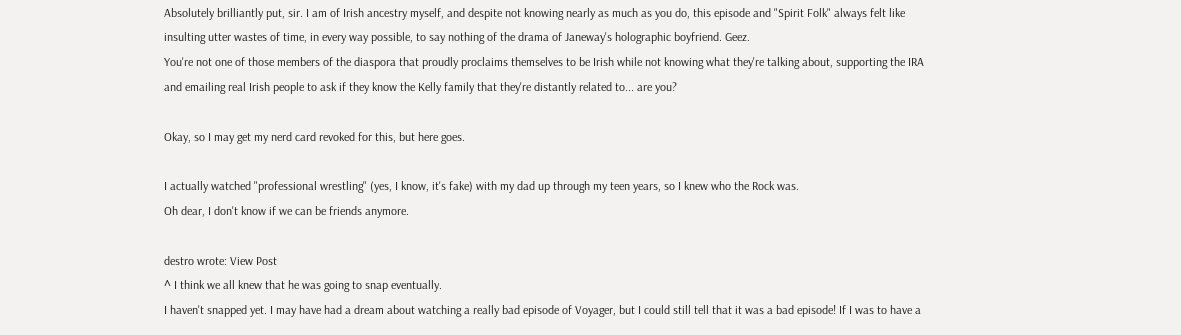Absolutely brilliantly put, sir. I am of Irish ancestry myself, and despite not knowing nearly as much as you do, this episode and "Spirit Folk" always felt like insulting utter wastes of time, in every way possible, to say nothing of the drama of Janeway's holographic boyfriend. Geez.
You're not one of those members of the diaspora that proudly proclaims themselves to be Irish while not knowing what they're talking about, supporting the IRA and emailing real Irish people to ask if they know the Kelly family that they're distantly related to... are you?

Okay, so I may get my nerd card revoked for this, but here goes.

I actually watched "professional wrestling" (yes, I know, it's fake) with my dad up through my teen years, so I knew who the Rock was.
Oh dear, I don't know if we can be friends anymore.

destro wrote: View Post
^ I think we all knew that he was going to snap eventually.
I haven't snapped yet. I may have had a dream about watching a really bad episode of Voyager, but I could still tell that it was a bad episode! If I was to have a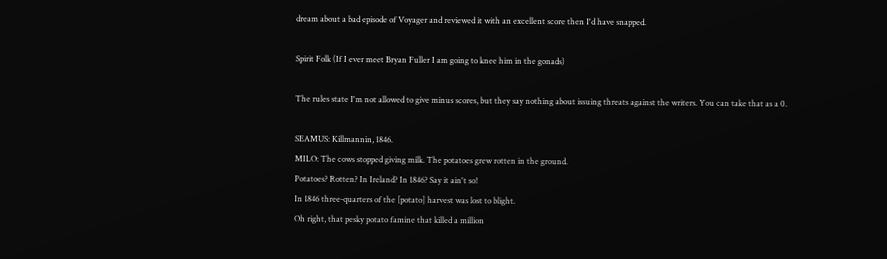dream about a bad episode of Voyager and reviewed it with an excellent score then I'd have snapped.

Spirit Folk (If I ever meet Bryan Fuller I am going to knee him in the gonads)

The rules state I'm not allowed to give minus scores, but they say nothing about issuing threats against the writers. You can take that as a 0.

SEAMUS: Killmannin, 1846.
MILO: The cows stopped giving milk. The potatoes grew rotten in the ground.
Potatoes? Rotten? In Ireland? In 1846? Say it ain't so!
In 1846 three-quarters of the [potato] harvest was lost to blight.
Oh right, that pesky potato famine that killed a million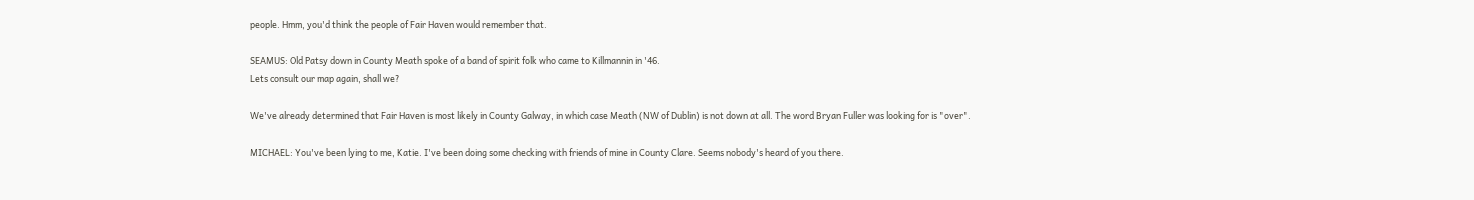people. Hmm, you'd think the people of Fair Haven would remember that.

SEAMUS: Old Patsy down in County Meath spoke of a band of spirit folk who came to Killmannin in '46.
Lets consult our map again, shall we?

We've already determined that Fair Haven is most likely in County Galway, in which case Meath (NW of Dublin) is not down at all. The word Bryan Fuller was looking for is "over".

MICHAEL: You've been lying to me, Katie. I've been doing some checking with friends of mine in County Clare. Seems nobody's heard of you there.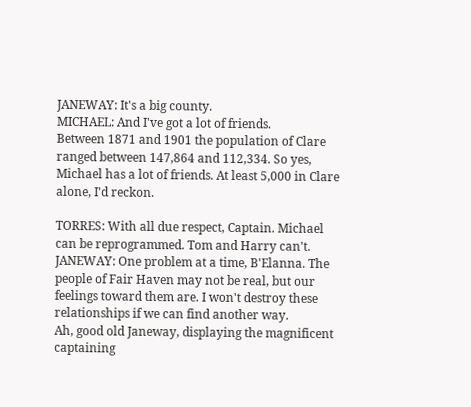JANEWAY: It's a big county.
MICHAEL: And I've got a lot of friends.
Between 1871 and 1901 the population of Clare ranged between 147,864 and 112,334. So yes, Michael has a lot of friends. At least 5,000 in Clare alone, I'd reckon.

TORRES: With all due respect, Captain. Michael can be reprogrammed. Tom and Harry can't.
JANEWAY: One problem at a time, B'Elanna. The people of Fair Haven may not be real, but our feelings toward them are. I won't destroy these relationships if we can find another way.
Ah, good old Janeway, displaying the magnificent captaining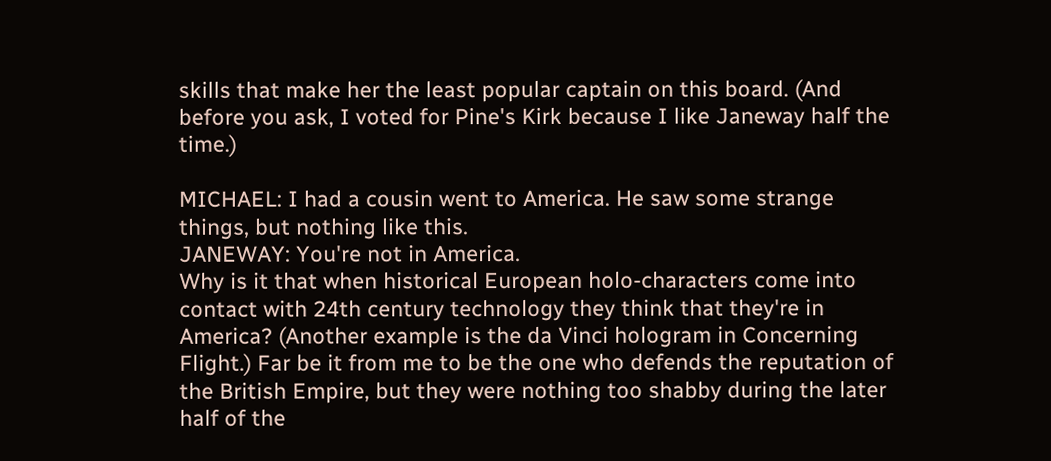skills that make her the least popular captain on this board. (And before you ask, I voted for Pine's Kirk because I like Janeway half the time.)

MICHAEL: I had a cousin went to America. He saw some strange things, but nothing like this.
JANEWAY: You're not in America.
Why is it that when historical European holo-characters come into contact with 24th century technology they think that they're in America? (Another example is the da Vinci hologram in Concerning Flight.) Far be it from me to be the one who defends the reputation of the British Empire, but they were nothing too shabby during the later half of the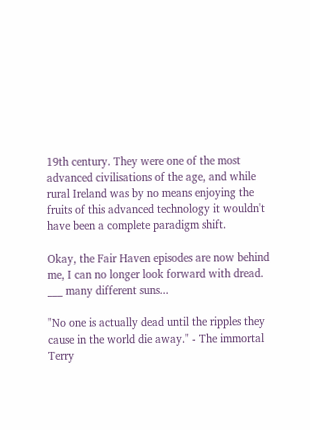19th century. They were one of the most advanced civilisations of the age, and while rural Ireland was by no means enjoying the fruits of this advanced technology it wouldn't have been a complete paradigm shift.

Okay, the Fair Haven episodes are now behind me, I can no longer look forward with dread.
___ many different suns...

"No one is actually dead until the ripples they cause in the world die away." - The immortal Terry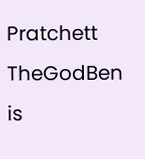Pratchett
TheGodBen is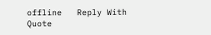offline   Reply With Quote